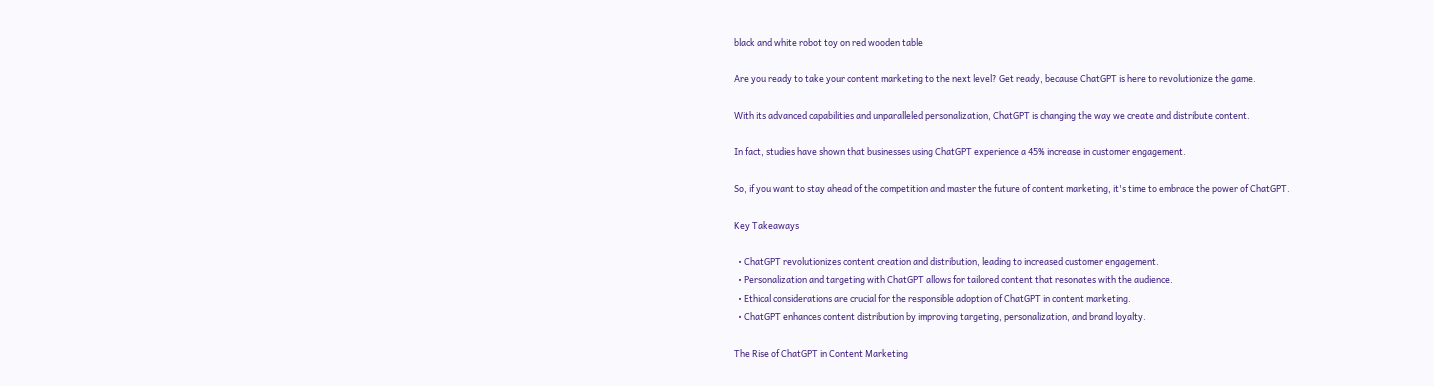black and white robot toy on red wooden table

Are you ready to take your content marketing to the next level? Get ready, because ChatGPT is here to revolutionize the game.

With its advanced capabilities and unparalleled personalization, ChatGPT is changing the way we create and distribute content.

In fact, studies have shown that businesses using ChatGPT experience a 45% increase in customer engagement.

So, if you want to stay ahead of the competition and master the future of content marketing, it's time to embrace the power of ChatGPT.

Key Takeaways

  • ChatGPT revolutionizes content creation and distribution, leading to increased customer engagement.
  • Personalization and targeting with ChatGPT allows for tailored content that resonates with the audience.
  • Ethical considerations are crucial for the responsible adoption of ChatGPT in content marketing.
  • ChatGPT enhances content distribution by improving targeting, personalization, and brand loyalty.

The Rise of ChatGPT in Content Marketing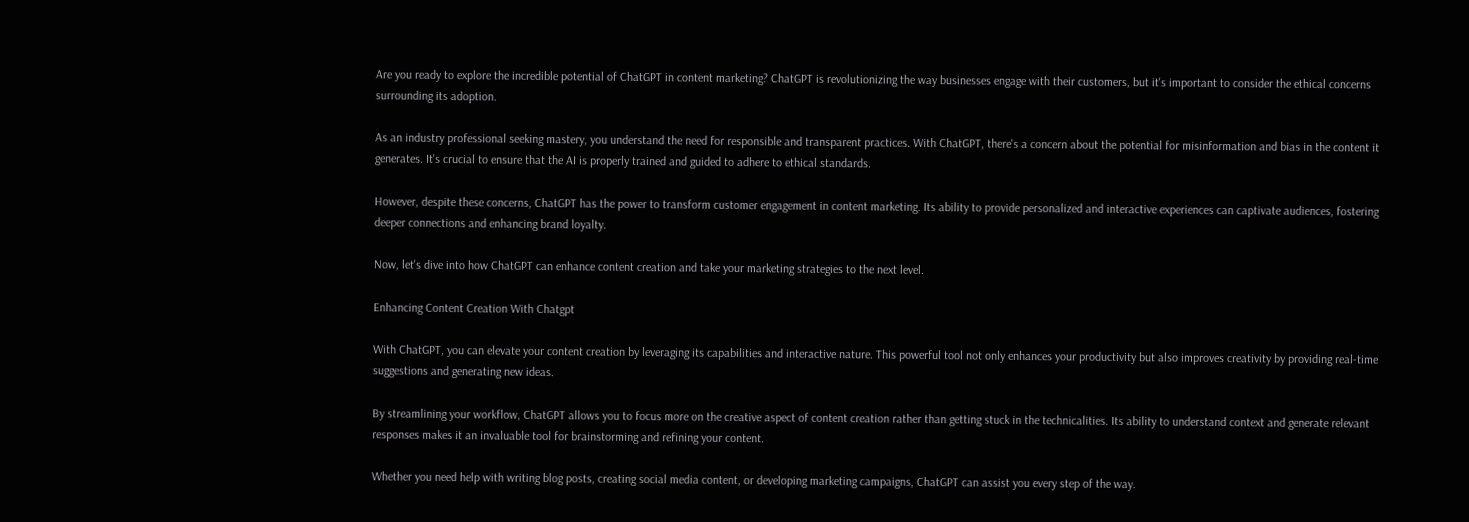Are you ready to explore the incredible potential of ChatGPT in content marketing? ChatGPT is revolutionizing the way businesses engage with their customers, but it's important to consider the ethical concerns surrounding its adoption.

As an industry professional seeking mastery, you understand the need for responsible and transparent practices. With ChatGPT, there's a concern about the potential for misinformation and bias in the content it generates. It's crucial to ensure that the AI is properly trained and guided to adhere to ethical standards.

However, despite these concerns, ChatGPT has the power to transform customer engagement in content marketing. Its ability to provide personalized and interactive experiences can captivate audiences, fostering deeper connections and enhancing brand loyalty.

Now, let's dive into how ChatGPT can enhance content creation and take your marketing strategies to the next level.

Enhancing Content Creation With Chatgpt

With ChatGPT, you can elevate your content creation by leveraging its capabilities and interactive nature. This powerful tool not only enhances your productivity but also improves creativity by providing real-time suggestions and generating new ideas.

By streamlining your workflow, ChatGPT allows you to focus more on the creative aspect of content creation rather than getting stuck in the technicalities. Its ability to understand context and generate relevant responses makes it an invaluable tool for brainstorming and refining your content.

Whether you need help with writing blog posts, creating social media content, or developing marketing campaigns, ChatGPT can assist you every step of the way.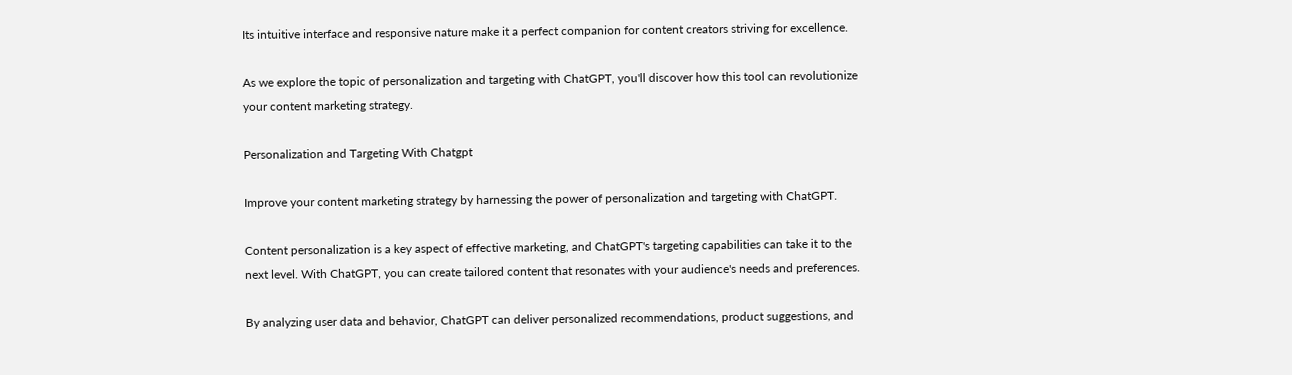Its intuitive interface and responsive nature make it a perfect companion for content creators striving for excellence.

As we explore the topic of personalization and targeting with ChatGPT, you'll discover how this tool can revolutionize your content marketing strategy.

Personalization and Targeting With Chatgpt

Improve your content marketing strategy by harnessing the power of personalization and targeting with ChatGPT.

Content personalization is a key aspect of effective marketing, and ChatGPT's targeting capabilities can take it to the next level. With ChatGPT, you can create tailored content that resonates with your audience's needs and preferences.

By analyzing user data and behavior, ChatGPT can deliver personalized recommendations, product suggestions, and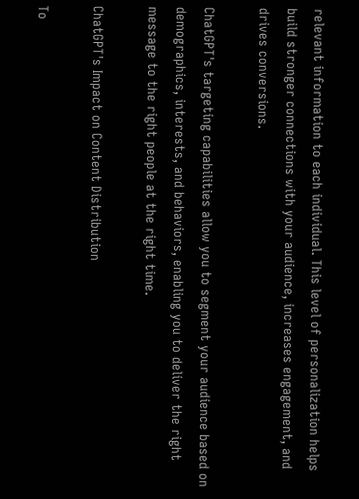relevant information to each individual. This level of personalization helps build stronger connections with your audience, increases engagement, and drives conversions.

ChatGPT's targeting capabilities allow you to segment your audience based on demographics, interests, and behaviors, enabling you to deliver the right message to the right people at the right time.

ChatGPT's Impact on Content Distribution

To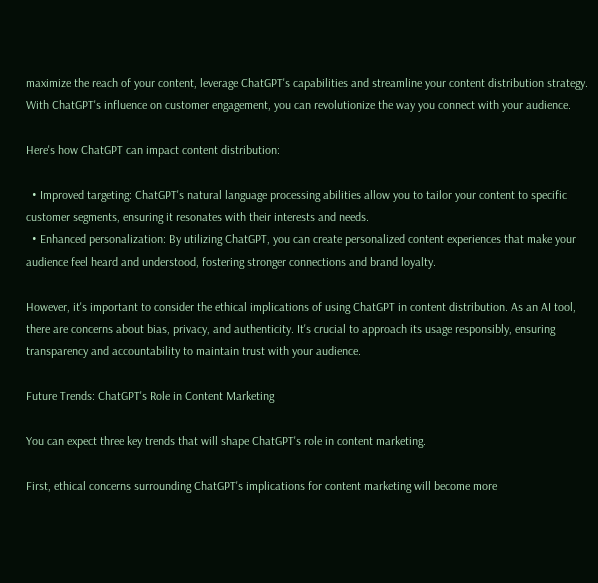maximize the reach of your content, leverage ChatGPT's capabilities and streamline your content distribution strategy. With ChatGPT's influence on customer engagement, you can revolutionize the way you connect with your audience.

Here's how ChatGPT can impact content distribution:

  • Improved targeting: ChatGPT's natural language processing abilities allow you to tailor your content to specific customer segments, ensuring it resonates with their interests and needs.
  • Enhanced personalization: By utilizing ChatGPT, you can create personalized content experiences that make your audience feel heard and understood, fostering stronger connections and brand loyalty.

However, it's important to consider the ethical implications of using ChatGPT in content distribution. As an AI tool, there are concerns about bias, privacy, and authenticity. It's crucial to approach its usage responsibly, ensuring transparency and accountability to maintain trust with your audience.

Future Trends: ChatGPT's Role in Content Marketing

You can expect three key trends that will shape ChatGPT's role in content marketing.

First, ethical concerns surrounding ChatGPT's implications for content marketing will become more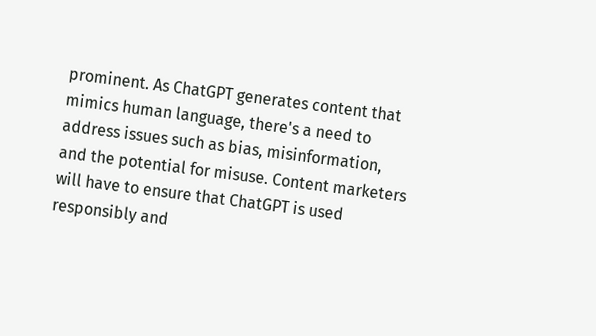prominent. As ChatGPT generates content that mimics human language, there's a need to address issues such as bias, misinformation, and the potential for misuse. Content marketers will have to ensure that ChatGPT is used responsibly and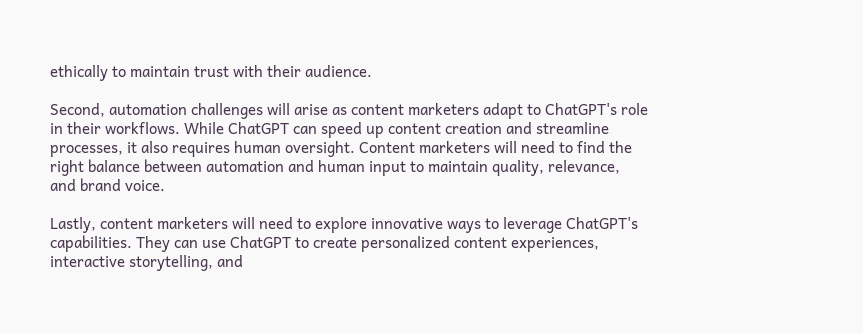ethically to maintain trust with their audience.

Second, automation challenges will arise as content marketers adapt to ChatGPT's role in their workflows. While ChatGPT can speed up content creation and streamline processes, it also requires human oversight. Content marketers will need to find the right balance between automation and human input to maintain quality, relevance, and brand voice.

Lastly, content marketers will need to explore innovative ways to leverage ChatGPT's capabilities. They can use ChatGPT to create personalized content experiences, interactive storytelling, and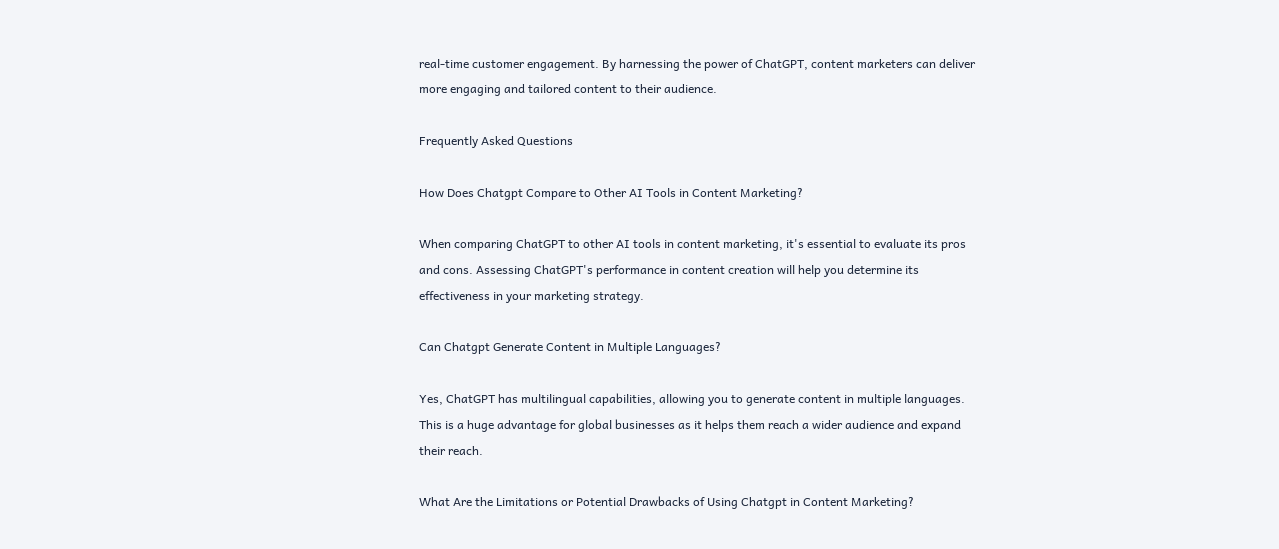real-time customer engagement. By harnessing the power of ChatGPT, content marketers can deliver more engaging and tailored content to their audience.

Frequently Asked Questions

How Does Chatgpt Compare to Other AI Tools in Content Marketing?

When comparing ChatGPT to other AI tools in content marketing, it's essential to evaluate its pros and cons. Assessing ChatGPT's performance in content creation will help you determine its effectiveness in your marketing strategy.

Can Chatgpt Generate Content in Multiple Languages?

Yes, ChatGPT has multilingual capabilities, allowing you to generate content in multiple languages. This is a huge advantage for global businesses as it helps them reach a wider audience and expand their reach.

What Are the Limitations or Potential Drawbacks of Using Chatgpt in Content Marketing?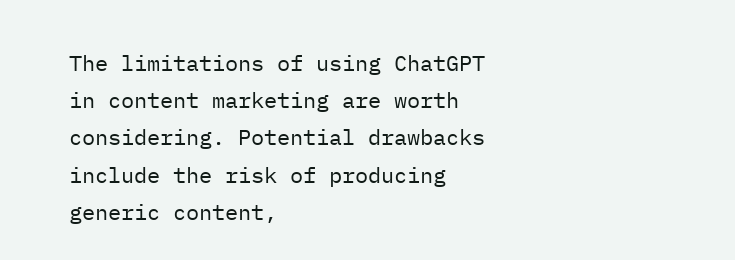The limitations of using ChatGPT in content marketing are worth considering. Potential drawbacks include the risk of producing generic content,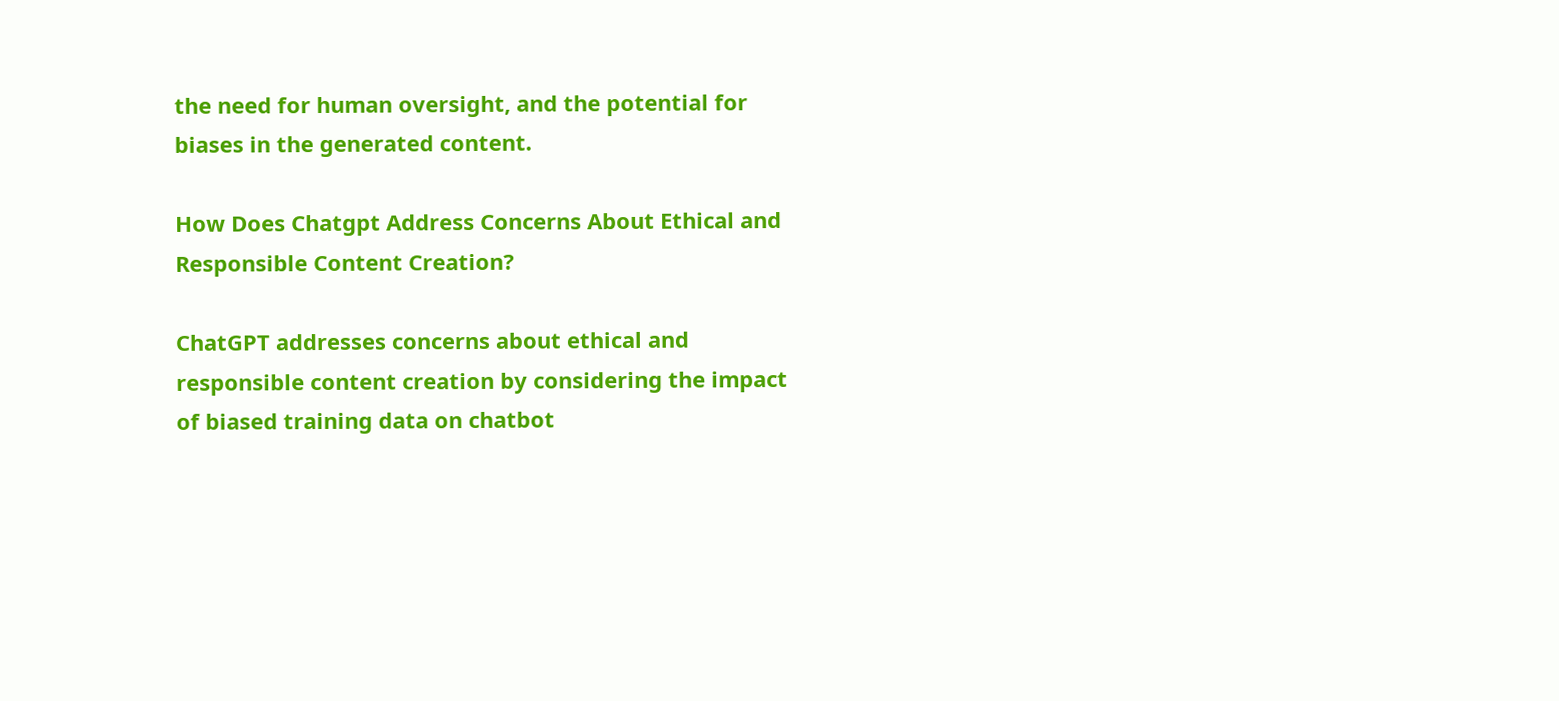the need for human oversight, and the potential for biases in the generated content.

How Does Chatgpt Address Concerns About Ethical and Responsible Content Creation?

ChatGPT addresses concerns about ethical and responsible content creation by considering the impact of biased training data on chatbot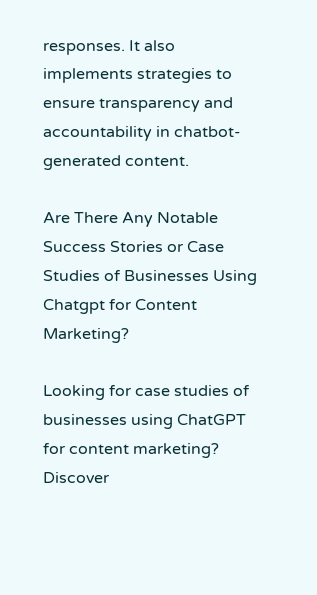responses. It also implements strategies to ensure transparency and accountability in chatbot-generated content.

Are There Any Notable Success Stories or Case Studies of Businesses Using Chatgpt for Content Marketing?

Looking for case studies of businesses using ChatGPT for content marketing? Discover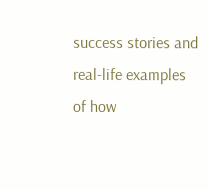success stories and real-life examples of how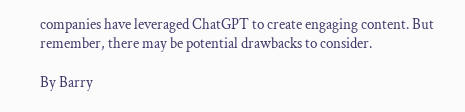companies have leveraged ChatGPT to create engaging content. But remember, there may be potential drawbacks to consider.

By Barry